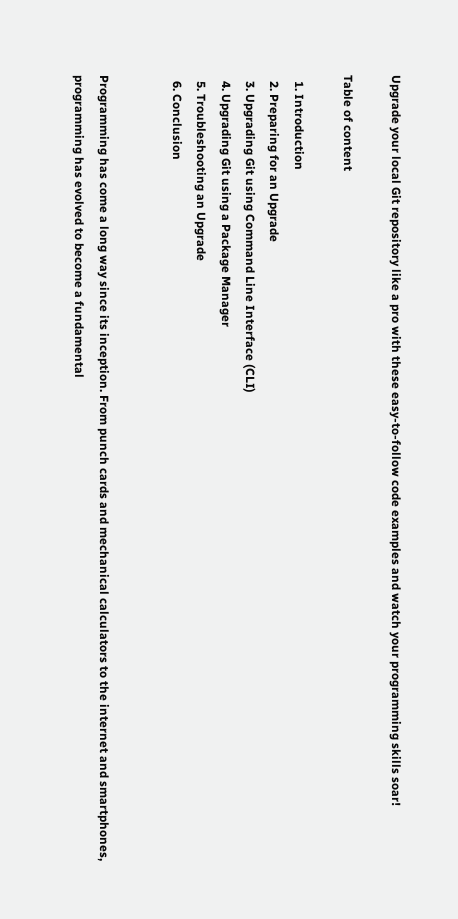Upgrade your local Git repository like a pro with these easy-to-follow code examples and watch your programming skills soar!

Table of content

  1. Introduction
  2. Preparing for an Upgrade
  3. Upgrading Git using Command Line Interface (CLI)
  4. Upgrading Git using a Package Manager
  5. Troubleshooting an Upgrade
  6. Conclusion


Programming has come a long way since its inception. From punch cards and mechanical calculators to the internet and smartphones, programming has evolved to become a fundamental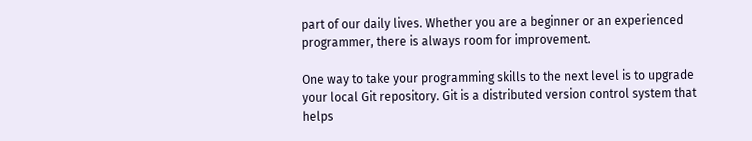part of our daily lives. Whether you are a beginner or an experienced programmer, there is always room for improvement.

One way to take your programming skills to the next level is to upgrade your local Git repository. Git is a distributed version control system that helps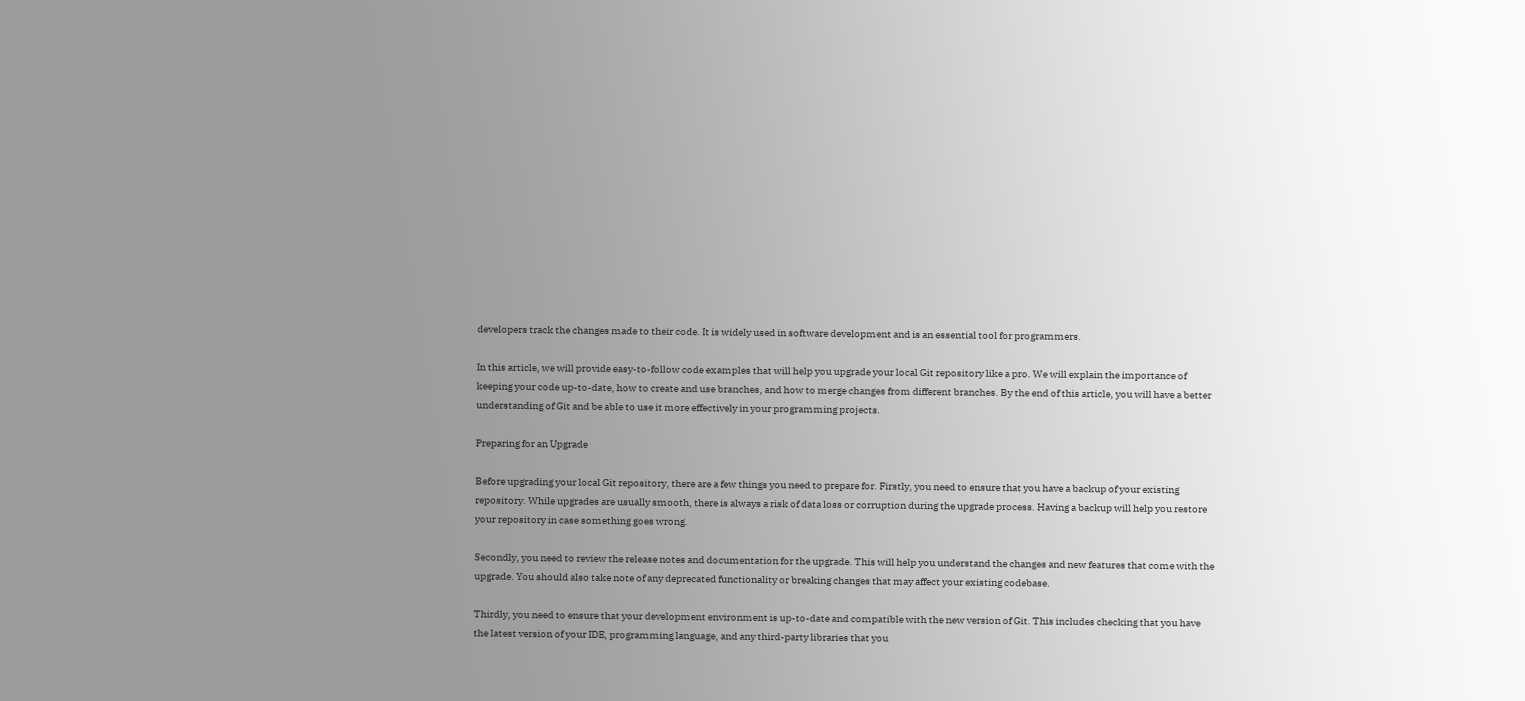developers track the changes made to their code. It is widely used in software development and is an essential tool for programmers.

In this article, we will provide easy-to-follow code examples that will help you upgrade your local Git repository like a pro. We will explain the importance of keeping your code up-to-date, how to create and use branches, and how to merge changes from different branches. By the end of this article, you will have a better understanding of Git and be able to use it more effectively in your programming projects.

Preparing for an Upgrade

Before upgrading your local Git repository, there are a few things you need to prepare for. Firstly, you need to ensure that you have a backup of your existing repository. While upgrades are usually smooth, there is always a risk of data loss or corruption during the upgrade process. Having a backup will help you restore your repository in case something goes wrong.

Secondly, you need to review the release notes and documentation for the upgrade. This will help you understand the changes and new features that come with the upgrade. You should also take note of any deprecated functionality or breaking changes that may affect your existing codebase.

Thirdly, you need to ensure that your development environment is up-to-date and compatible with the new version of Git. This includes checking that you have the latest version of your IDE, programming language, and any third-party libraries that you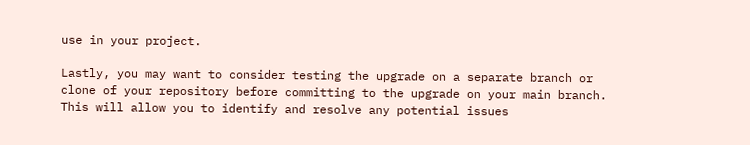use in your project.

Lastly, you may want to consider testing the upgrade on a separate branch or clone of your repository before committing to the upgrade on your main branch. This will allow you to identify and resolve any potential issues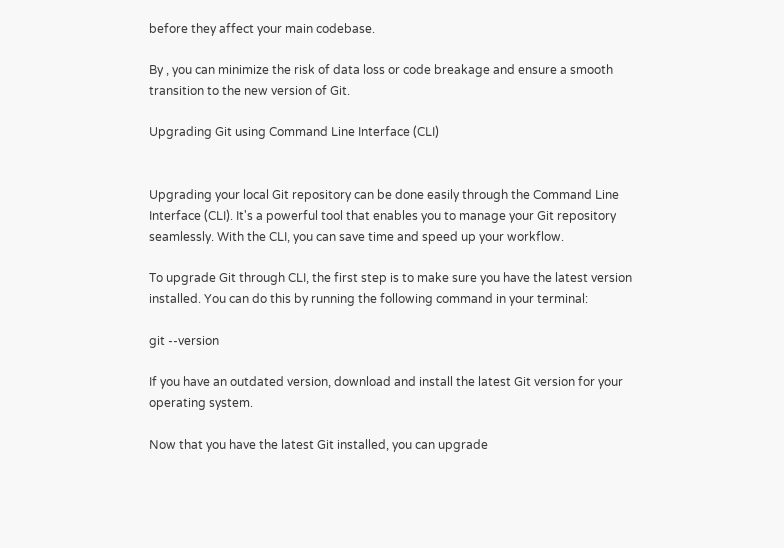before they affect your main codebase.

By , you can minimize the risk of data loss or code breakage and ensure a smooth transition to the new version of Git.

Upgrading Git using Command Line Interface (CLI)


Upgrading your local Git repository can be done easily through the Command Line Interface (CLI). It's a powerful tool that enables you to manage your Git repository seamlessly. With the CLI, you can save time and speed up your workflow.

To upgrade Git through CLI, the first step is to make sure you have the latest version installed. You can do this by running the following command in your terminal:

git --version

If you have an outdated version, download and install the latest Git version for your operating system.

Now that you have the latest Git installed, you can upgrade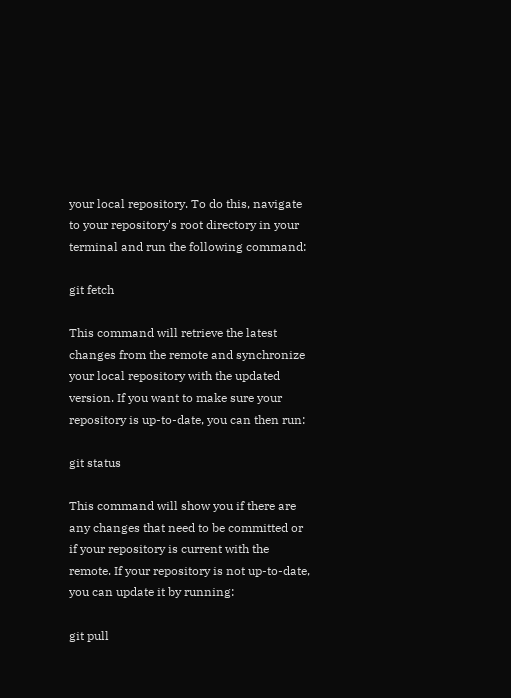your local repository. To do this, navigate to your repository's root directory in your terminal and run the following command:

git fetch

This command will retrieve the latest changes from the remote and synchronize your local repository with the updated version. If you want to make sure your repository is up-to-date, you can then run:

git status

This command will show you if there are any changes that need to be committed or if your repository is current with the remote. If your repository is not up-to-date, you can update it by running:

git pull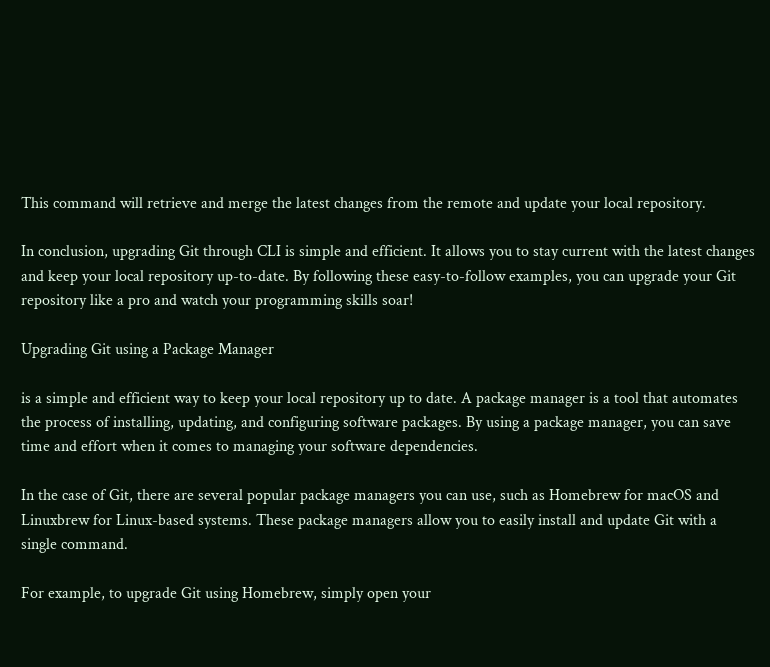This command will retrieve and merge the latest changes from the remote and update your local repository.

In conclusion, upgrading Git through CLI is simple and efficient. It allows you to stay current with the latest changes and keep your local repository up-to-date. By following these easy-to-follow examples, you can upgrade your Git repository like a pro and watch your programming skills soar!

Upgrading Git using a Package Manager

is a simple and efficient way to keep your local repository up to date. A package manager is a tool that automates the process of installing, updating, and configuring software packages. By using a package manager, you can save time and effort when it comes to managing your software dependencies.

In the case of Git, there are several popular package managers you can use, such as Homebrew for macOS and Linuxbrew for Linux-based systems. These package managers allow you to easily install and update Git with a single command.

For example, to upgrade Git using Homebrew, simply open your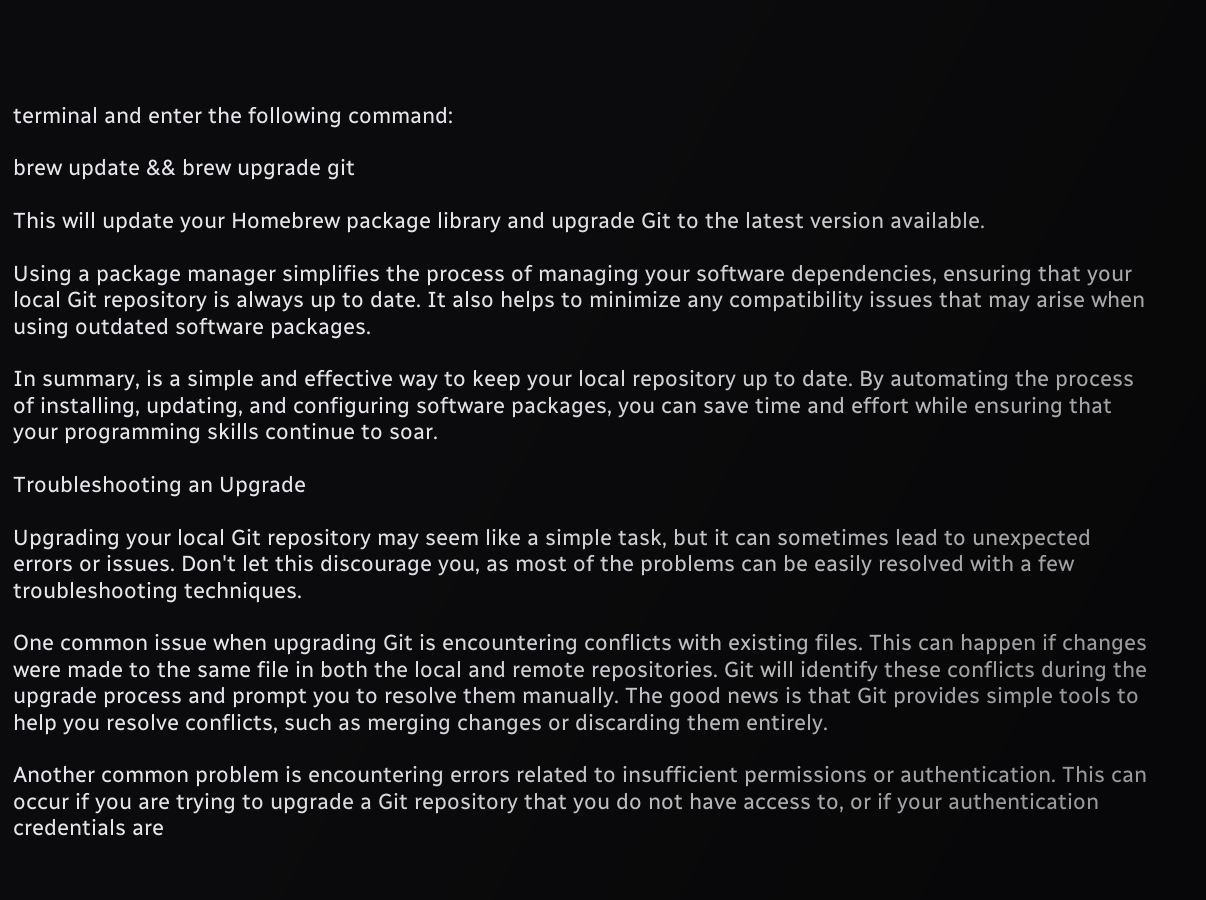terminal and enter the following command:

brew update && brew upgrade git

This will update your Homebrew package library and upgrade Git to the latest version available.

Using a package manager simplifies the process of managing your software dependencies, ensuring that your local Git repository is always up to date. It also helps to minimize any compatibility issues that may arise when using outdated software packages.

In summary, is a simple and effective way to keep your local repository up to date. By automating the process of installing, updating, and configuring software packages, you can save time and effort while ensuring that your programming skills continue to soar.

Troubleshooting an Upgrade

Upgrading your local Git repository may seem like a simple task, but it can sometimes lead to unexpected errors or issues. Don't let this discourage you, as most of the problems can be easily resolved with a few troubleshooting techniques.

One common issue when upgrading Git is encountering conflicts with existing files. This can happen if changes were made to the same file in both the local and remote repositories. Git will identify these conflicts during the upgrade process and prompt you to resolve them manually. The good news is that Git provides simple tools to help you resolve conflicts, such as merging changes or discarding them entirely.

Another common problem is encountering errors related to insufficient permissions or authentication. This can occur if you are trying to upgrade a Git repository that you do not have access to, or if your authentication credentials are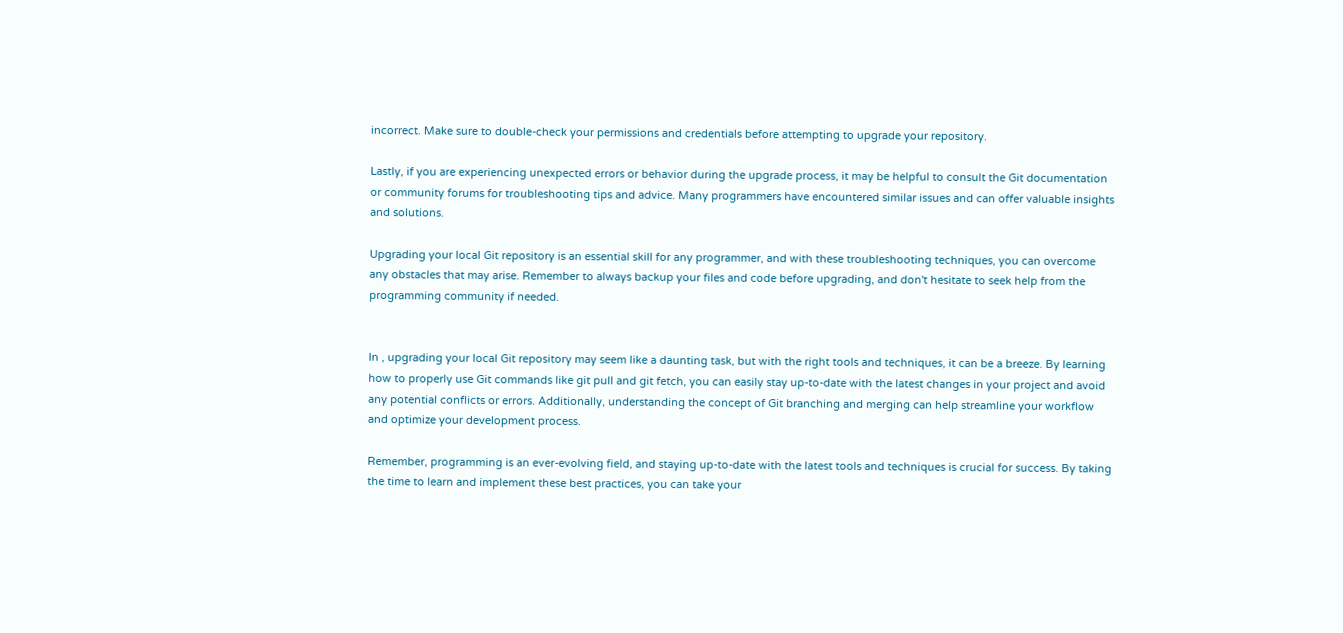incorrect. Make sure to double-check your permissions and credentials before attempting to upgrade your repository.

Lastly, if you are experiencing unexpected errors or behavior during the upgrade process, it may be helpful to consult the Git documentation or community forums for troubleshooting tips and advice. Many programmers have encountered similar issues and can offer valuable insights and solutions.

Upgrading your local Git repository is an essential skill for any programmer, and with these troubleshooting techniques, you can overcome any obstacles that may arise. Remember to always backup your files and code before upgrading, and don't hesitate to seek help from the programming community if needed.


In , upgrading your local Git repository may seem like a daunting task, but with the right tools and techniques, it can be a breeze. By learning how to properly use Git commands like git pull and git fetch, you can easily stay up-to-date with the latest changes in your project and avoid any potential conflicts or errors. Additionally, understanding the concept of Git branching and merging can help streamline your workflow and optimize your development process.

Remember, programming is an ever-evolving field, and staying up-to-date with the latest tools and techniques is crucial for success. By taking the time to learn and implement these best practices, you can take your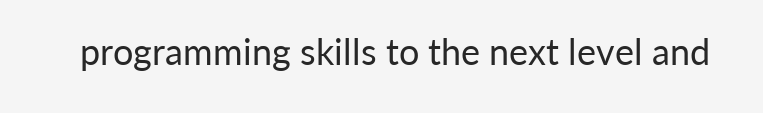programming skills to the next level and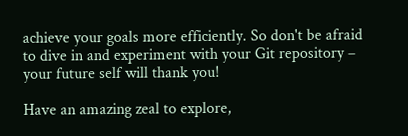achieve your goals more efficiently. So don't be afraid to dive in and experiment with your Git repository – your future self will thank you!

Have an amazing zeal to explore,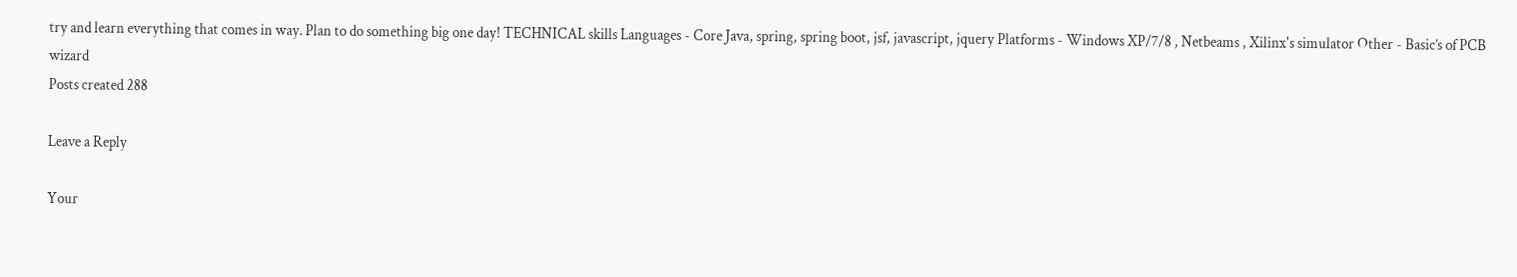try and learn everything that comes in way. Plan to do something big one day! TECHNICAL skills Languages - Core Java, spring, spring boot, jsf, javascript, jquery Platforms - Windows XP/7/8 , Netbeams , Xilinx's simulator Other - Basic’s of PCB wizard
Posts created 288

Leave a Reply

Your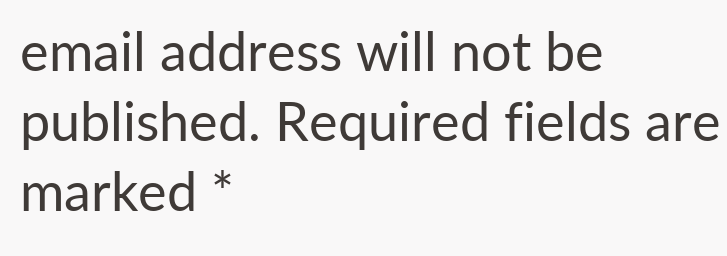email address will not be published. Required fields are marked *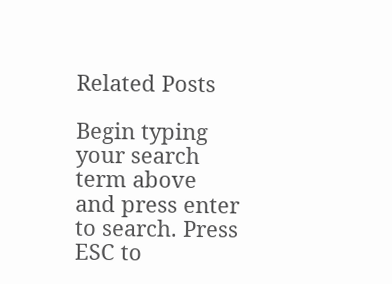Related Posts

Begin typing your search term above and press enter to search. Press ESC to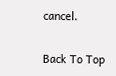cancel.

Back To Top